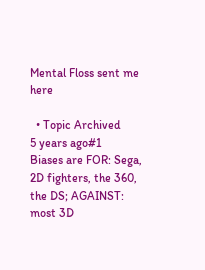Mental Floss sent me here

  • Topic Archived
5 years ago#1
Biases are FOR: Sega, 2D fighters, the 360, the DS; AGAINST: most 3D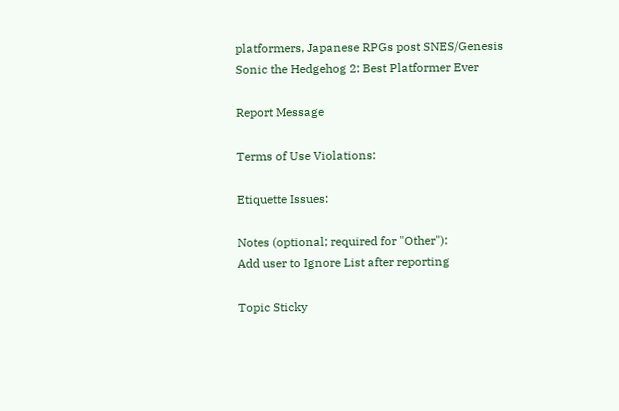platformers, Japanese RPGs post SNES/Genesis
Sonic the Hedgehog 2: Best Platformer Ever

Report Message

Terms of Use Violations:

Etiquette Issues:

Notes (optional; required for "Other"):
Add user to Ignore List after reporting

Topic Sticky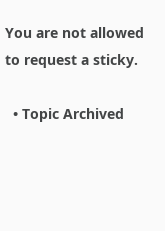You are not allowed to request a sticky.

  • Topic Archived